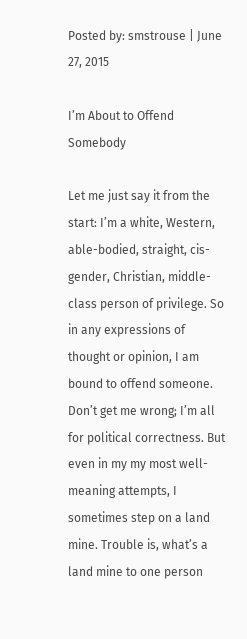Posted by: smstrouse | June 27, 2015

I’m About to Offend Somebody

Let me just say it from the start: I’m a white, Western, able-bodied, straight, cis-gender, Christian, middle-class person of privilege. So in any expressions of thought or opinion, I am bound to offend someone. Don’t get me wrong; I’m all for political correctness. But even in my my most well-meaning attempts, I sometimes step on a land mine. Trouble is, what’s a land mine to one person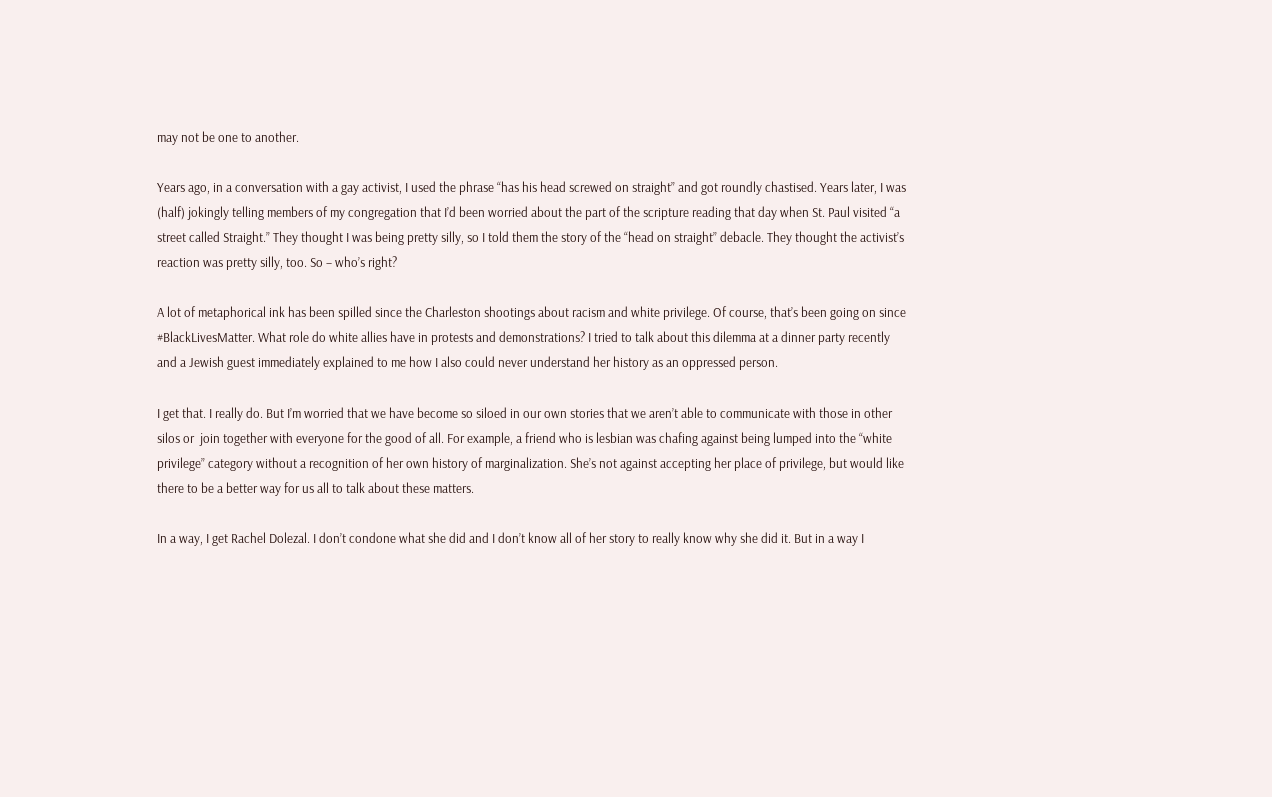may not be one to another.

Years ago, in a conversation with a gay activist, I used the phrase “has his head screwed on straight” and got roundly chastised. Years later, I was (half) jokingly telling members of my congregation that I’d been worried about the part of the scripture reading that day when St. Paul visited “a street called Straight.” They thought I was being pretty silly, so I told them the story of the “head on straight” debacle. They thought the activist’s reaction was pretty silly, too. So – who’s right?

A lot of metaphorical ink has been spilled since the Charleston shootings about racism and white privilege. Of course, that’s been going on since #BlackLivesMatter. What role do white allies have in protests and demonstrations? I tried to talk about this dilemma at a dinner party recently and a Jewish guest immediately explained to me how I also could never understand her history as an oppressed person.

I get that. I really do. But I’m worried that we have become so siloed in our own stories that we aren’t able to communicate with those in other silos or  join together with everyone for the good of all. For example, a friend who is lesbian was chafing against being lumped into the “white privilege” category without a recognition of her own history of marginalization. She’s not against accepting her place of privilege, but would like there to be a better way for us all to talk about these matters.

In a way, I get Rachel Dolezal. I don’t condone what she did and I don’t know all of her story to really know why she did it. But in a way I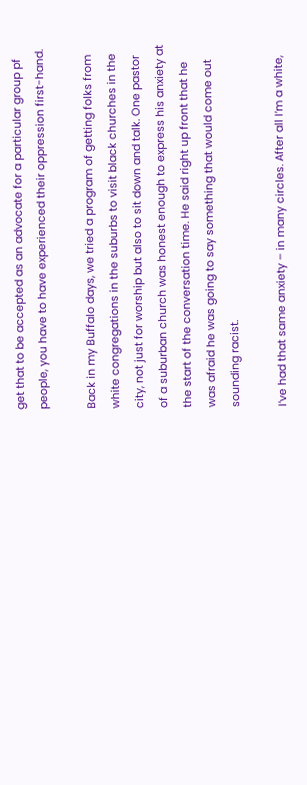get that to be accepted as an advocate for a particular group pf people, you have to have experienced their oppression first-hand.

Back in my Buffalo days, we tried a program of getting folks from white congregations in the suburbs to visit black churches in the city, not just for worship but also to sit down and talk. One pastor of a suburban church was honest enough to express his anxiety at the start of the conversation time. He said right up front that he was afraid he was going to say something that would come out sounding racist.

I’ve had that same anxiety – in many circles. After all I’m a white,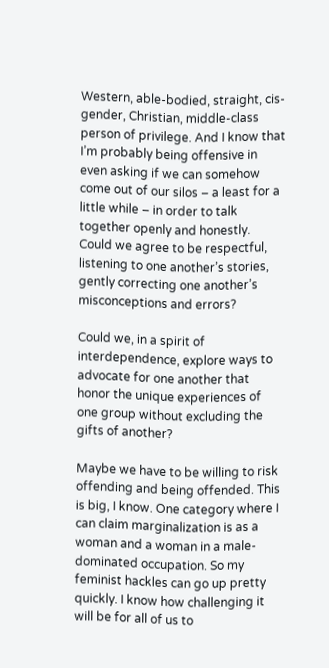Western, able-bodied, straight, cis-gender, Christian, middle-class person of privilege. And I know that I’m probably being offensive in even asking if we can somehow come out of our silos – a least for a little while – in order to talk together openly and honestly. Could we agree to be respectful, listening to one another’s stories, gently correcting one another’s misconceptions and errors?

Could we, in a spirit of interdependence, explore ways to advocate for one another that honor the unique experiences of one group without excluding the gifts of another?

Maybe we have to be willing to risk offending and being offended. This is big, I know. One category where I can claim marginalization is as a woman and a woman in a male-dominated occupation. So my feminist hackles can go up pretty quickly. I know how challenging it will be for all of us to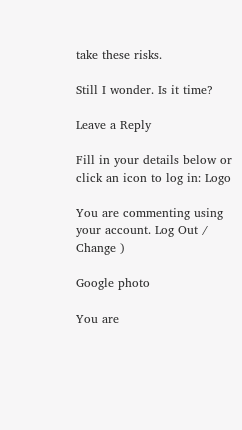take these risks.

Still I wonder. Is it time?

Leave a Reply

Fill in your details below or click an icon to log in: Logo

You are commenting using your account. Log Out /  Change )

Google photo

You are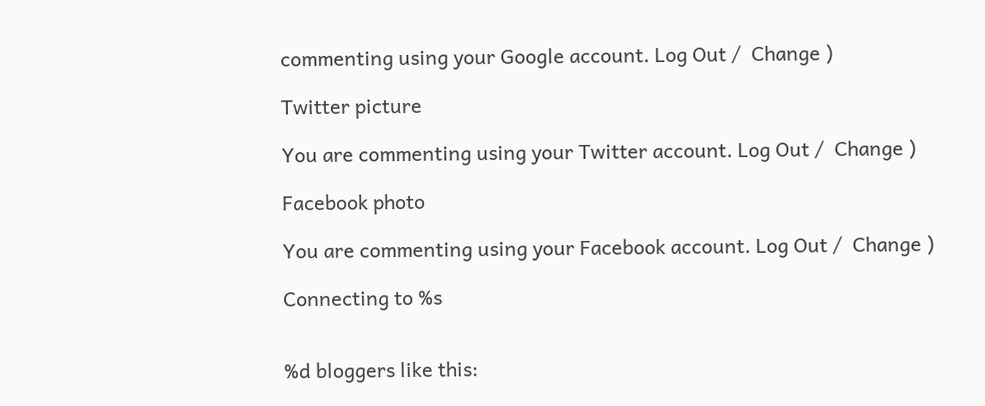commenting using your Google account. Log Out /  Change )

Twitter picture

You are commenting using your Twitter account. Log Out /  Change )

Facebook photo

You are commenting using your Facebook account. Log Out /  Change )

Connecting to %s


%d bloggers like this: